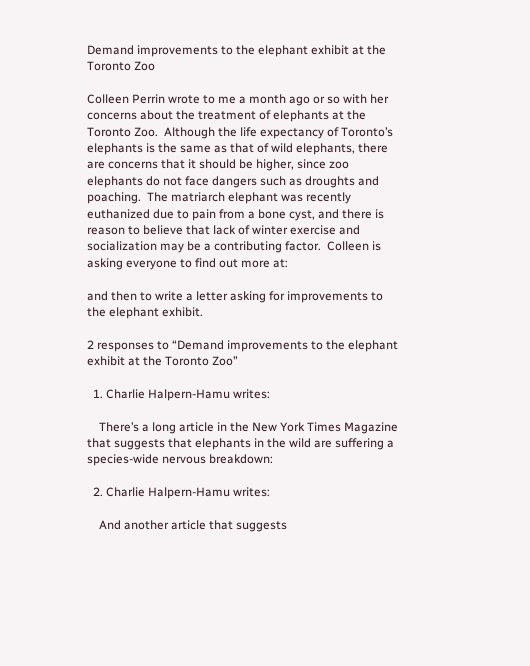Demand improvements to the elephant exhibit at the Toronto Zoo

Colleen Perrin wrote to me a month ago or so with her concerns about the treatment of elephants at the Toronto Zoo.  Although the life expectancy of Toronto’s elephants is the same as that of wild elephants, there are concerns that it should be higher, since zoo elephants do not face dangers such as droughts and poaching.  The matriarch elephant was recently euthanized due to pain from a bone cyst, and there is reason to believe that lack of winter exercise and socialization may be a contributing factor.  Colleen is asking everyone to find out more at:

and then to write a letter asking for improvements to the elephant exhibit.

2 responses to “Demand improvements to the elephant exhibit at the Toronto Zoo”

  1. Charlie Halpern-Hamu writes:

    There’s a long article in the New York Times Magazine that suggests that elephants in the wild are suffering a species-wide nervous breakdown:

  2. Charlie Halpern-Hamu writes:

    And another article that suggests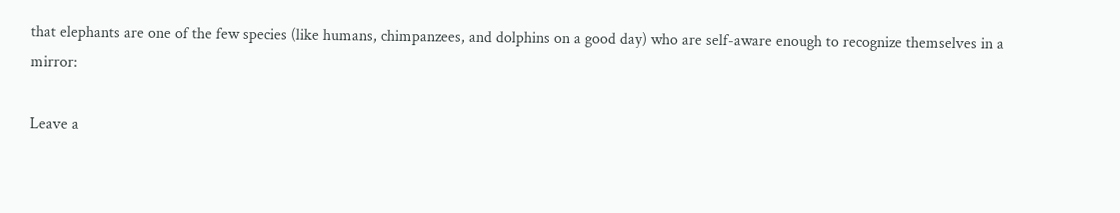that elephants are one of the few species (like humans, chimpanzees, and dolphins on a good day) who are self-aware enough to recognize themselves in a mirror:

Leave a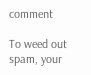comment

To weed out spam, your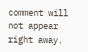comment will not appear right away.